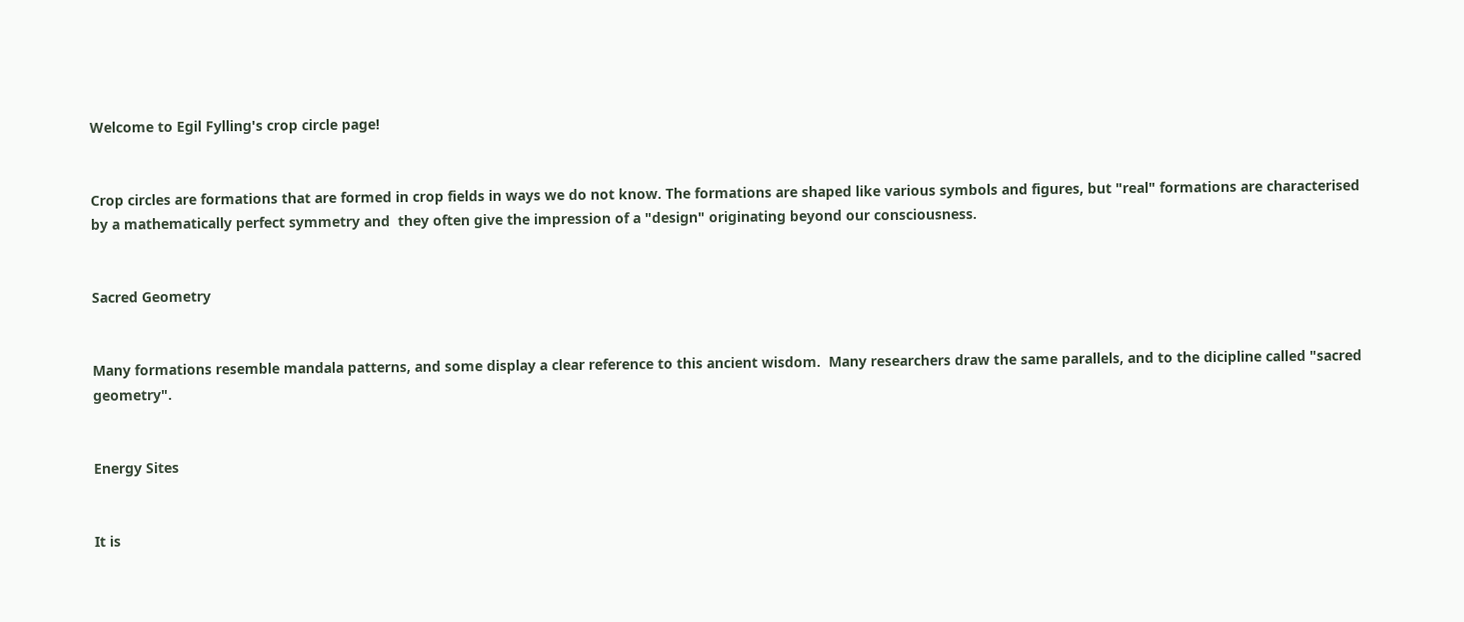Welcome to Egil Fylling's crop circle page!


Crop circles are formations that are formed in crop fields in ways we do not know. The formations are shaped like various symbols and figures, but "real" formations are characterised by a mathematically perfect symmetry and  they often give the impression of a "design" originating beyond our consciousness.


Sacred Geometry


Many formations resemble mandala patterns, and some display a clear reference to this ancient wisdom.  Many researchers draw the same parallels, and to the dicipline called "sacred geometry".


Energy Sites


It is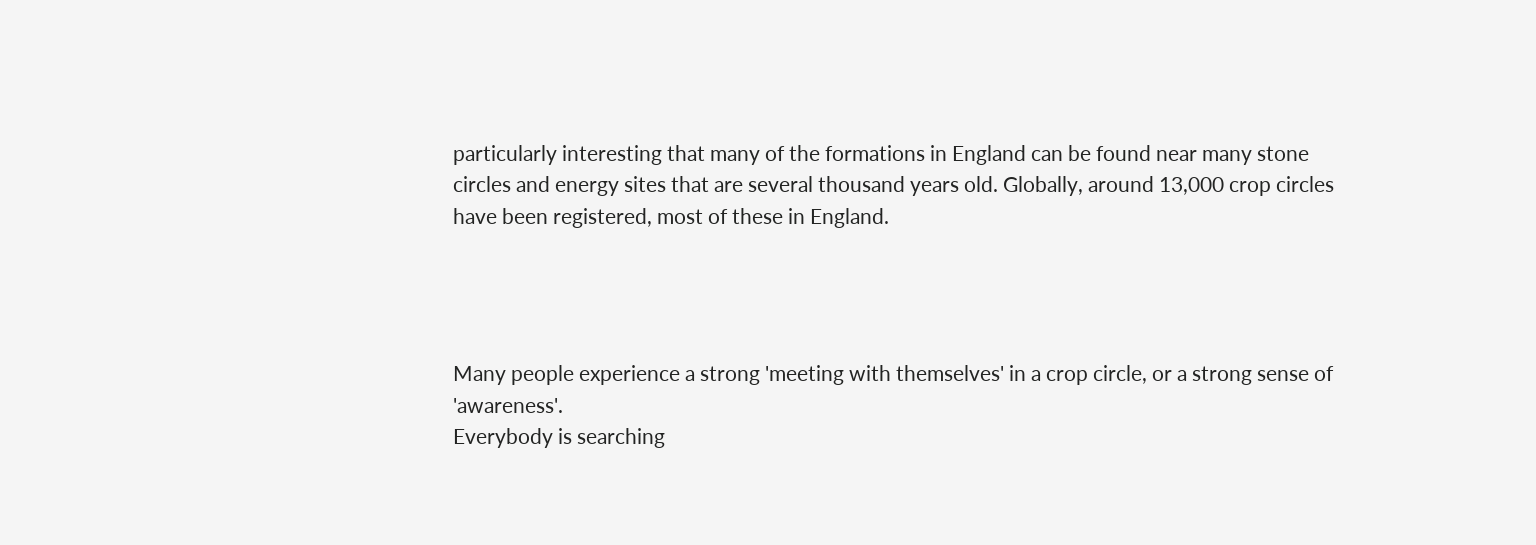particularly interesting that many of the formations in England can be found near many stone circles and energy sites that are several thousand years old. Globally, around 13,000 crop circles have been registered, most of these in England.




Many people experience a strong 'meeting with themselves' in a crop circle, or a strong sense of 'awareness'.
Everybody is searching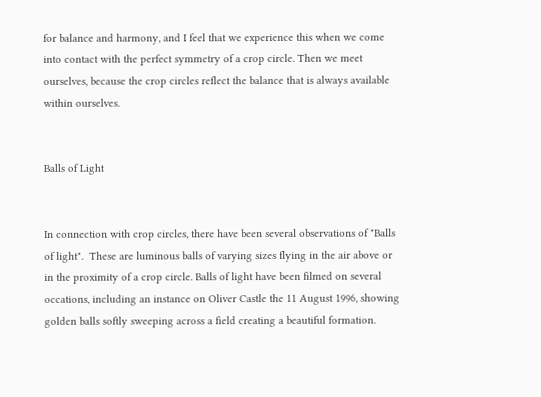for balance and harmony, and I feel that we experience this when we come into contact with the perfect symmetry of a crop circle. Then we meet ourselves, because the crop circles reflect the balance that is always available within ourselves.


Balls of Light


In connection with crop circles, there have been several observations of "Balls of light".  These are luminous balls of varying sizes flying in the air above or in the proximity of a crop circle. Balls of light have been filmed on several occations, including an instance on Oliver Castle the 11 August 1996, showing golden balls softly sweeping across a field creating a beautiful formation.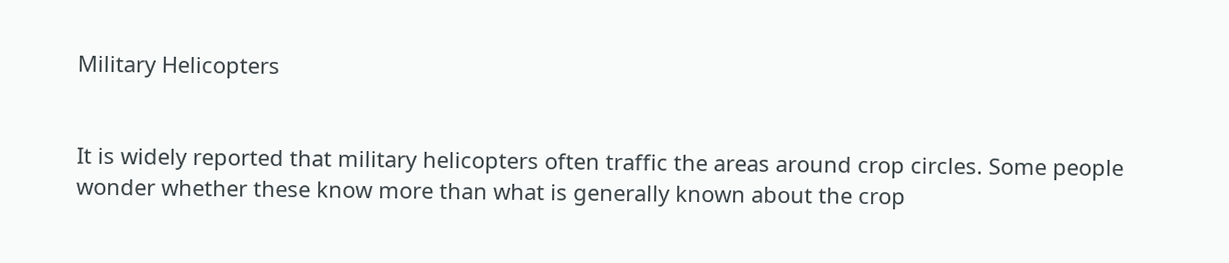Military Helicopters


It is widely reported that military helicopters often traffic the areas around crop circles. Some people wonder whether these know more than what is generally known about the crop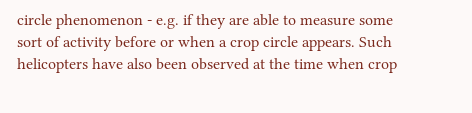circle phenomenon - e.g. if they are able to measure some sort of activity before or when a crop circle appears. Such helicopters have also been observed at the time when crop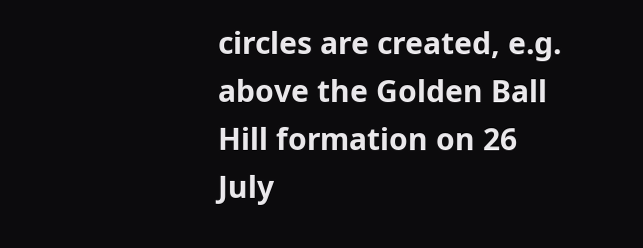circles are created, e.g. above the Golden Ball Hill formation on 26 July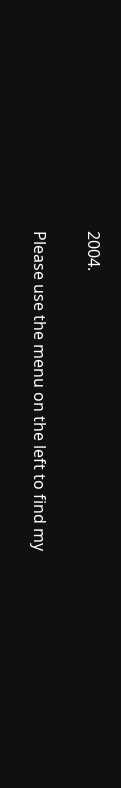2004.


Please use the menu on the left to find my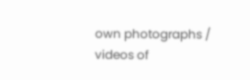own photographs / videos of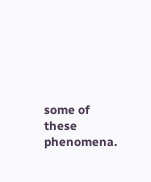some of these phenomena.